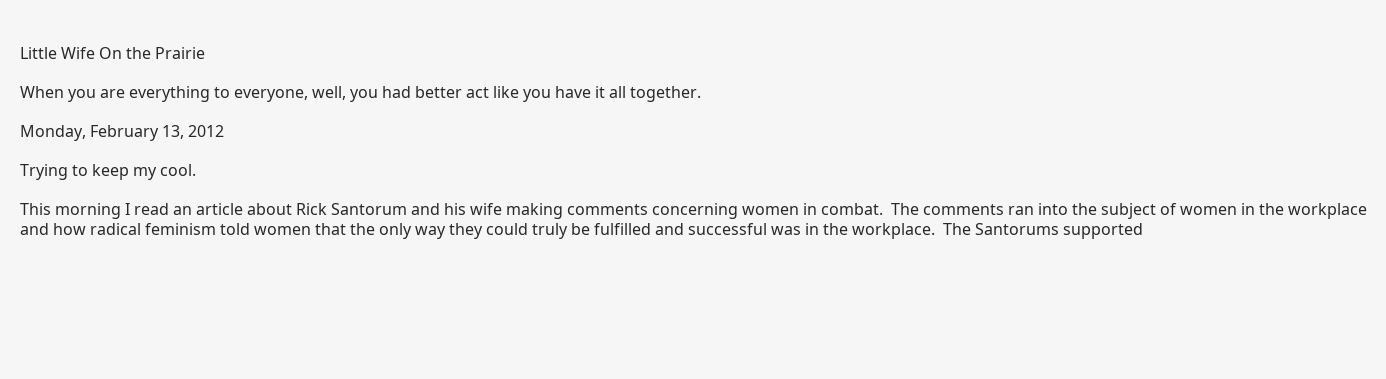Little Wife On the Prairie

When you are everything to everyone, well, you had better act like you have it all together.

Monday, February 13, 2012

Trying to keep my cool.

This morning I read an article about Rick Santorum and his wife making comments concerning women in combat.  The comments ran into the subject of women in the workplace and how radical feminism told women that the only way they could truly be fulfilled and successful was in the workplace.  The Santorums supported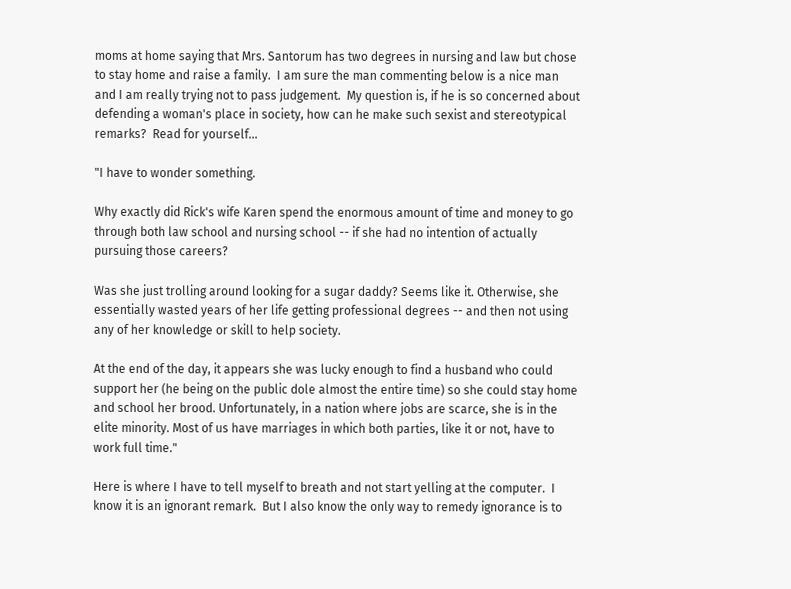moms at home saying that Mrs. Santorum has two degrees in nursing and law but chose to stay home and raise a family.  I am sure the man commenting below is a nice man and I am really trying not to pass judgement.  My question is, if he is so concerned about defending a woman's place in society, how can he make such sexist and stereotypical remarks?  Read for yourself...

"I have to wonder something.

Why exactly did Rick's wife Karen spend the enormous amount of time and money to go through both law school and nursing school -- if she had no intention of actually pursuing those careers?

Was she just trolling around looking for a sugar daddy? Seems like it. Otherwise, she essentially wasted years of her life getting professional degrees -- and then not using any of her knowledge or skill to help society.

At the end of the day, it appears she was lucky enough to find a husband who could support her (he being on the public dole almost the entire time) so she could stay home and school her brood. Unfortunately, in a nation where jobs are scarce, she is in the elite minority. Most of us have marriages in which both parties, like it or not, have to work full time."

Here is where I have to tell myself to breath and not start yelling at the computer.  I know it is an ignorant remark.  But I also know the only way to remedy ignorance is to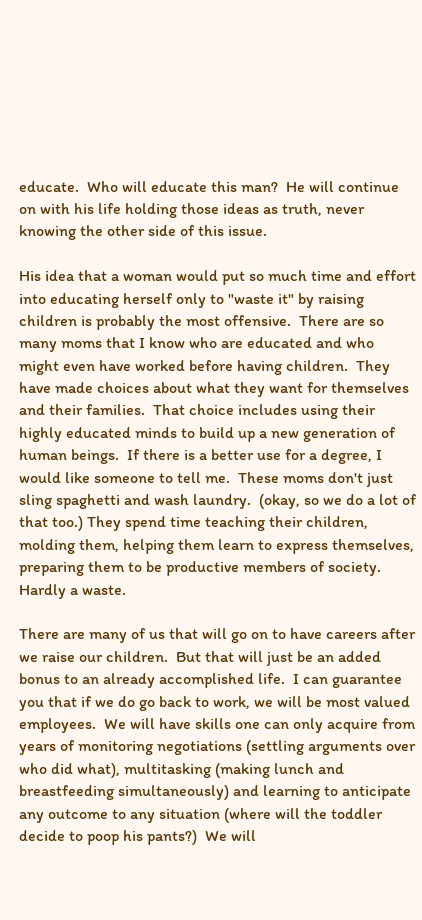educate.  Who will educate this man?  He will continue on with his life holding those ideas as truth, never knowing the other side of this issue.

His idea that a woman would put so much time and effort into educating herself only to "waste it" by raising children is probably the most offensive.  There are so many moms that I know who are educated and who might even have worked before having children.  They have made choices about what they want for themselves and their families.  That choice includes using their highly educated minds to build up a new generation of human beings.  If there is a better use for a degree, I would like someone to tell me.  These moms don't just sling spaghetti and wash laundry.  (okay, so we do a lot of that too.) They spend time teaching their children, molding them, helping them learn to express themselves, preparing them to be productive members of society.  Hardly a waste.

There are many of us that will go on to have careers after we raise our children.  But that will just be an added bonus to an already accomplished life.  I can guarantee you that if we do go back to work, we will be most valued employees.  We will have skills one can only acquire from years of monitoring negotiations (settling arguments over who did what), multitasking (making lunch and breastfeeding simultaneously) and learning to anticipate any outcome to any situation (where will the toddler decide to poop his pants?)  We will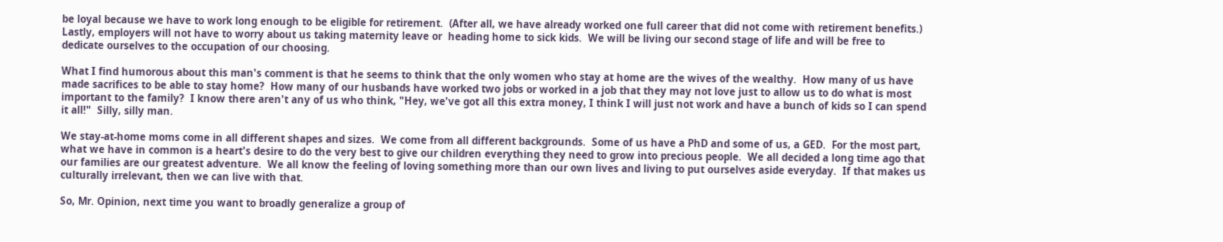be loyal because we have to work long enough to be eligible for retirement.  (After all, we have already worked one full career that did not come with retirement benefits.)  Lastly, employers will not have to worry about us taking maternity leave or  heading home to sick kids.  We will be living our second stage of life and will be free to dedicate ourselves to the occupation of our choosing.

What I find humorous about this man's comment is that he seems to think that the only women who stay at home are the wives of the wealthy.  How many of us have made sacrifices to be able to stay home?  How many of our husbands have worked two jobs or worked in a job that they may not love just to allow us to do what is most important to the family?  I know there aren't any of us who think, "Hey, we've got all this extra money, I think I will just not work and have a bunch of kids so I can spend it all!"  Silly, silly man.

We stay-at-home moms come in all different shapes and sizes.  We come from all different backgrounds.  Some of us have a PhD and some of us, a GED.  For the most part, what we have in common is a heart's desire to do the very best to give our children everything they need to grow into precious people.  We all decided a long time ago that our families are our greatest adventure.  We all know the feeling of loving something more than our own lives and living to put ourselves aside everyday.  If that makes us culturally irrelevant, then we can live with that.

So, Mr. Opinion, next time you want to broadly generalize a group of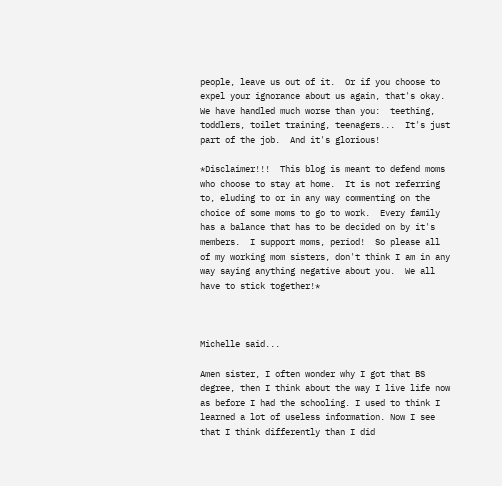people, leave us out of it.  Or if you choose to expel your ignorance about us again, that's okay.  We have handled much worse than you:  teething, toddlers, toilet training, teenagers...  It's just part of the job.  And it's glorious!

*Disclaimer!!!  This blog is meant to defend moms who choose to stay at home.  It is not referring to, eluding to or in any way commenting on the choice of some moms to go to work.  Every family has a balance that has to be decided on by it's members.  I support moms, period!  So please all of my working mom sisters, don't think I am in any way saying anything negative about you.  We all have to stick together!*



Michelle said...

Amen sister, I often wonder why I got that BS degree, then I think about the way I live life now as before I had the schooling. I used to think I learned a lot of useless information. Now I see that I think differently than I did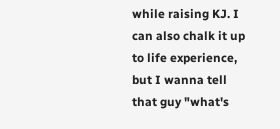while raising KJ. I can also chalk it up to life experience, but I wanna tell that guy "what's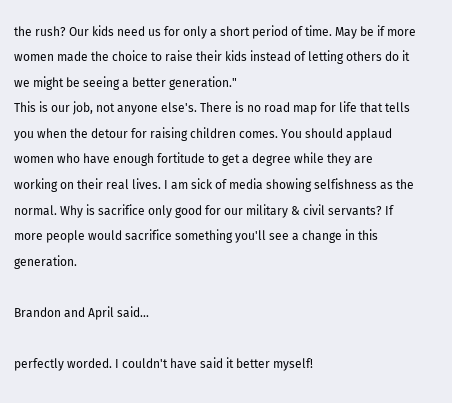the rush? Our kids need us for only a short period of time. May be if more women made the choice to raise their kids instead of letting others do it we might be seeing a better generation."
This is our job, not anyone else's. There is no road map for life that tells you when the detour for raising children comes. You should applaud women who have enough fortitude to get a degree while they are working on their real lives. I am sick of media showing selfishness as the normal. Why is sacrifice only good for our military & civil servants? If more people would sacrifice something you'll see a change in this generation.

Brandon and April said...

perfectly worded. I couldn't have said it better myself!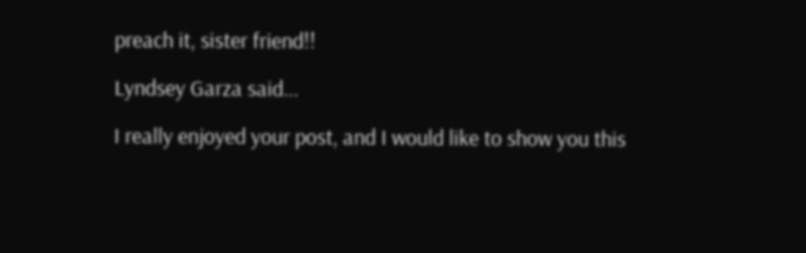preach it, sister friend!!

Lyndsey Garza said...

I really enjoyed your post, and I would like to show you this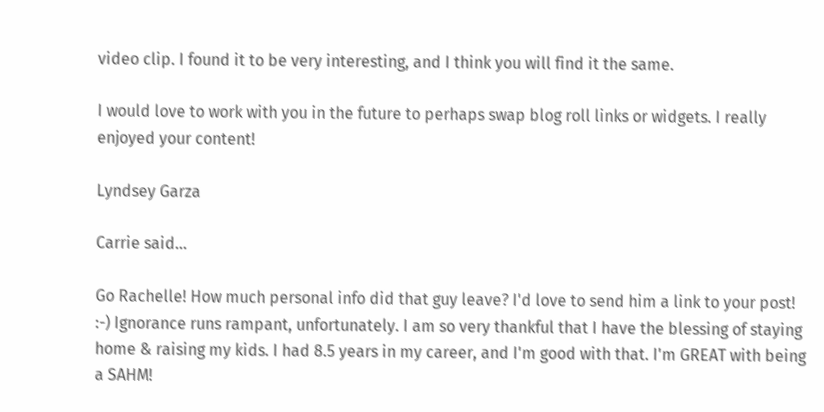video clip. I found it to be very interesting, and I think you will find it the same.

I would love to work with you in the future to perhaps swap blog roll links or widgets. I really enjoyed your content!

Lyndsey Garza

Carrie said...

Go Rachelle! How much personal info did that guy leave? I'd love to send him a link to your post! :-) Ignorance runs rampant, unfortunately. I am so very thankful that I have the blessing of staying home & raising my kids. I had 8.5 years in my career, and I'm good with that. I'm GREAT with being a SAHM!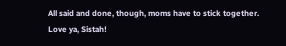All said and done, though, moms have to stick together.
Love ya, Sistah!